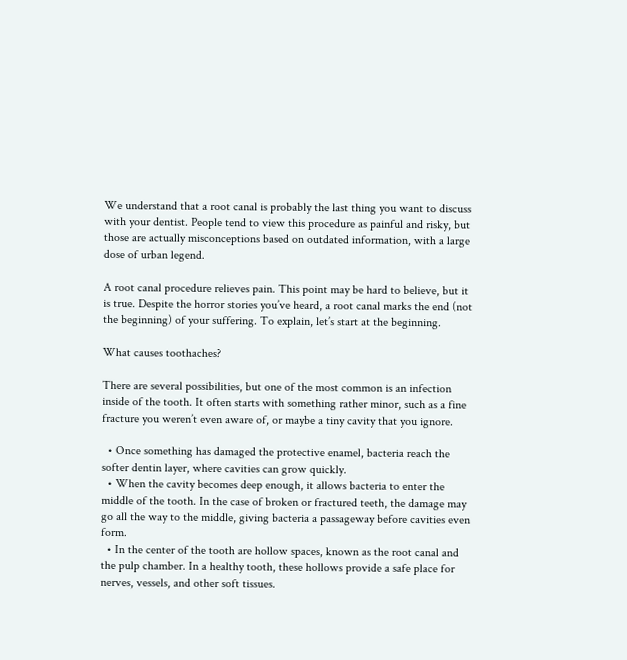We understand that a root canal is probably the last thing you want to discuss with your dentist. People tend to view this procedure as painful and risky, but those are actually misconceptions based on outdated information, with a large dose of urban legend.

A root canal procedure relieves pain. This point may be hard to believe, but it is true. Despite the horror stories you’ve heard, a root canal marks the end (not the beginning) of your suffering. To explain, let’s start at the beginning.

What causes toothaches?

There are several possibilities, but one of the most common is an infection inside of the tooth. It often starts with something rather minor, such as a fine fracture you weren’t even aware of, or maybe a tiny cavity that you ignore.

  • Once something has damaged the protective enamel, bacteria reach the softer dentin layer, where cavities can grow quickly.
  • When the cavity becomes deep enough, it allows bacteria to enter the middle of the tooth. In the case of broken or fractured teeth, the damage may go all the way to the middle, giving bacteria a passageway before cavities even form.
  • In the center of the tooth are hollow spaces, known as the root canal and the pulp chamber. In a healthy tooth, these hollows provide a safe place for nerves, vessels, and other soft tissues.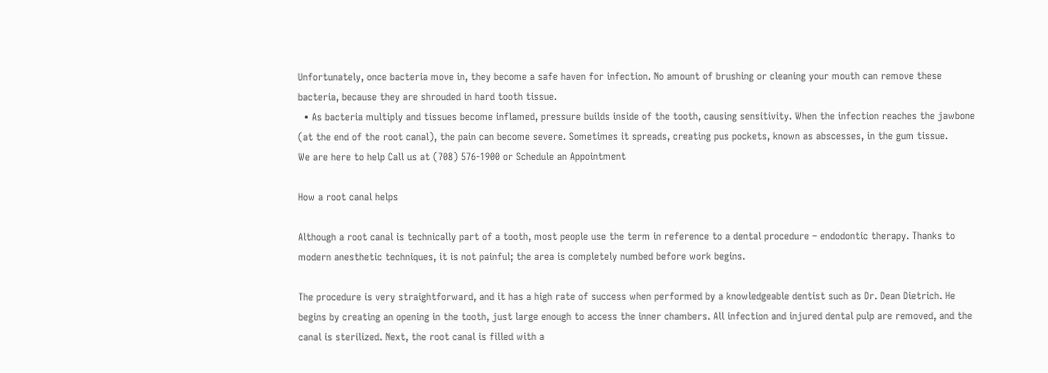Unfortunately, once bacteria move in, they become a safe haven for infection. No amount of brushing or cleaning your mouth can remove these bacteria, because they are shrouded in hard tooth tissue.
  • As bacteria multiply and tissues become inflamed, pressure builds inside of the tooth, causing sensitivity. When the infection reaches the jawbone (at the end of the root canal), the pain can become severe. Sometimes it spreads, creating pus pockets, known as abscesses, in the gum tissue.
We are here to help Call us at (708) 576-1900 or Schedule an Appointment

How a root canal helps

Although a root canal is technically part of a tooth, most people use the term in reference to a dental procedure – endodontic therapy. Thanks to modern anesthetic techniques, it is not painful; the area is completely numbed before work begins.

The procedure is very straightforward, and it has a high rate of success when performed by a knowledgeable dentist such as Dr. Dean Dietrich. He begins by creating an opening in the tooth, just large enough to access the inner chambers. All infection and injured dental pulp are removed, and the canal is sterilized. Next, the root canal is filled with a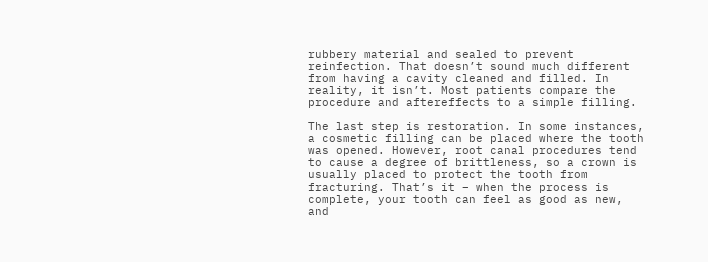rubbery material and sealed to prevent reinfection. That doesn’t sound much different from having a cavity cleaned and filled. In reality, it isn’t. Most patients compare the procedure and aftereffects to a simple filling.

The last step is restoration. In some instances, a cosmetic filling can be placed where the tooth was opened. However, root canal procedures tend to cause a degree of brittleness, so a crown is usually placed to protect the tooth from fracturing. That’s it – when the process is complete, your tooth can feel as good as new, and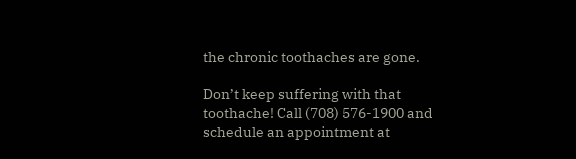the chronic toothaches are gone.

Don’t keep suffering with that toothache! Call (708) 576-1900 and schedule an appointment at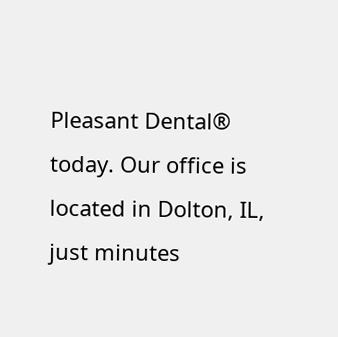Pleasant Dental® today. Our office is located in Dolton, IL, just minutes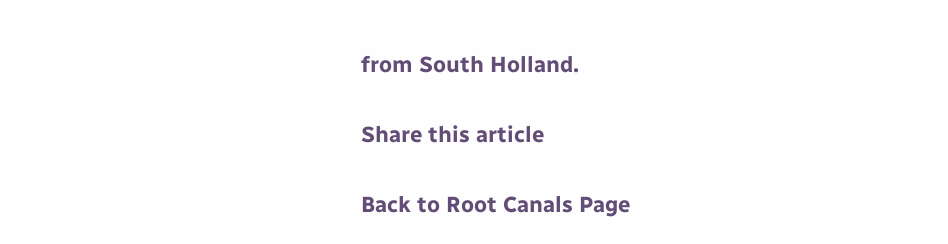from South Holland.

Share this article

Back to Root Canals Page